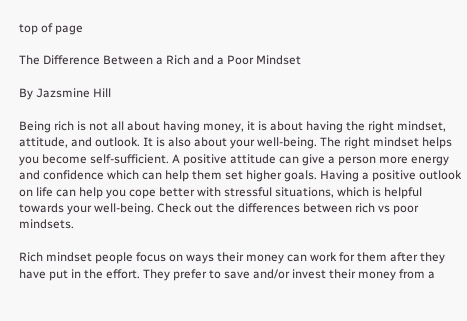top of page

The Difference Between a Rich and a Poor Mindset

By Jazsmine Hill

Being rich is not all about having money, it is about having the right mindset, attitude, and outlook. It is also about your well-being. The right mindset helps you become self-sufficient. A positive attitude can give a person more energy and confidence which can help them set higher goals. Having a positive outlook on life can help you cope better with stressful situations, which is helpful towards your well-being. Check out the differences between rich vs poor mindsets.

Rich mindset people focus on ways their money can work for them after they have put in the effort. They prefer to save and/or invest their money from a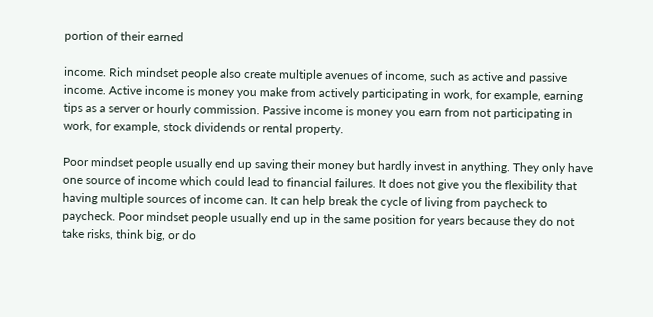portion of their earned

income. Rich mindset people also create multiple avenues of income, such as active and passive income. Active income is money you make from actively participating in work, for example, earning tips as a server or hourly commission. Passive income is money you earn from not participating in work, for example, stock dividends or rental property.

Poor mindset people usually end up saving their money but hardly invest in anything. They only have one source of income which could lead to financial failures. It does not give you the flexibility that having multiple sources of income can. It can help break the cycle of living from paycheck to paycheck. Poor mindset people usually end up in the same position for years because they do not take risks, think big, or do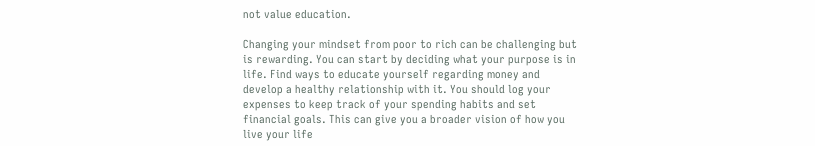not value education.

Changing your mindset from poor to rich can be challenging but is rewarding. You can start by deciding what your purpose is in life. Find ways to educate yourself regarding money and develop a healthy relationship with it. You should log your expenses to keep track of your spending habits and set financial goals. This can give you a broader vision of how you live your life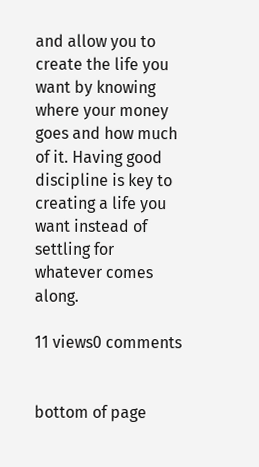and allow you to create the life you want by knowing where your money goes and how much of it. Having good discipline is key to creating a life you want instead of settling for whatever comes along.

11 views0 comments


bottom of page